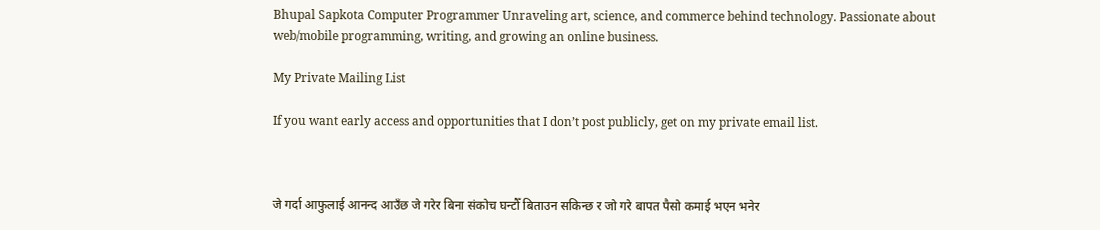Bhupal Sapkota Computer Programmer Unraveling art, science, and commerce behind technology. Passionate about web/mobile programming, writing, and growing an online business.

My Private Mailing List

If you want early access and opportunities that I don’t post publicly, get on my private email list.



जे गर्दा आफुलाई आनन्द आउँछ जे गरेर बिना संकोच घन्टौँ बिताउन सकिन्छ र जो गरे बापत पैसो कमाई भएन भनेर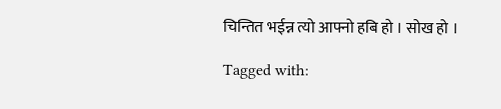चिन्तित भईन्न त्यो आफ्नो हबि हो । सोख हो ।

Tagged with: